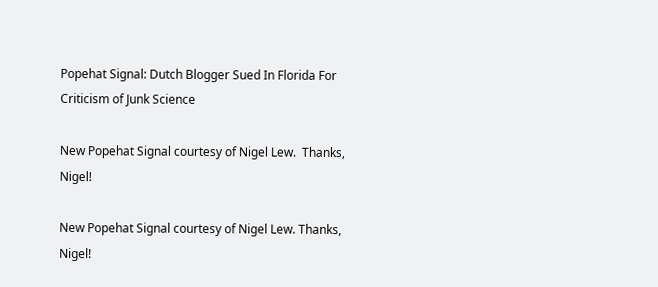Popehat Signal: Dutch Blogger Sued In Florida For Criticism of Junk Science

New Popehat Signal courtesy of Nigel Lew.  Thanks, Nigel!

New Popehat Signal courtesy of Nigel Lew. Thanks, Nigel!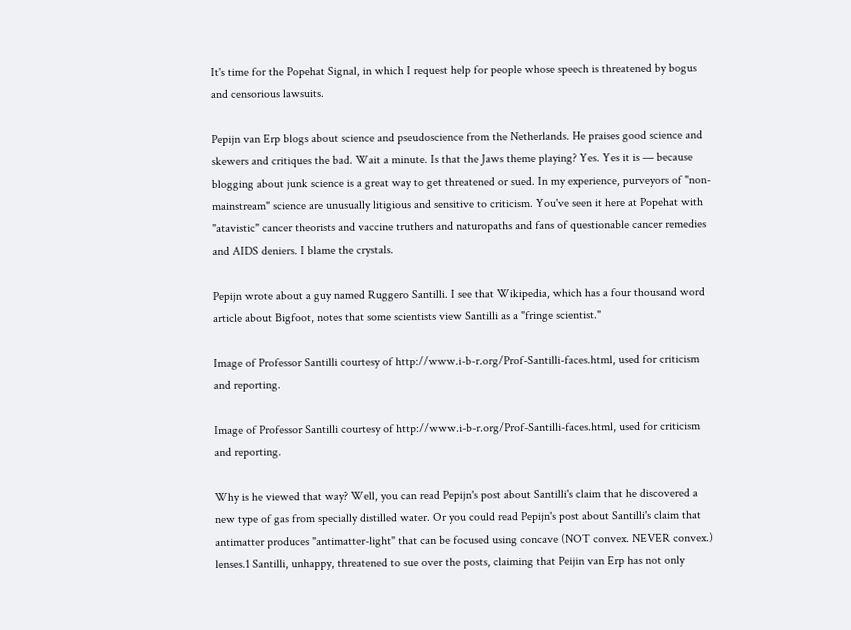It's time for the Popehat Signal, in which I request help for people whose speech is threatened by bogus and censorious lawsuits.

Pepijn van Erp blogs about science and pseudoscience from the Netherlands. He praises good science and skewers and critiques the bad. Wait a minute. Is that the Jaws theme playing? Yes. Yes it is — because blogging about junk science is a great way to get threatened or sued. In my experience, purveyors of "non-mainstream" science are unusually litigious and sensitive to criticism. You've seen it here at Popehat with "atavistic" cancer theorists and vaccine truthers and naturopaths and fans of questionable cancer remedies and AIDS deniers. I blame the crystals.

Pepijn wrote about a guy named Ruggero Santilli. I see that Wikipedia, which has a four thousand word article about Bigfoot, notes that some scientists view Santilli as a "fringe scientist."

Image of Professor Santilli courtesy of http://www.i-b-r.org/Prof-Santilli-faces.html, used for criticism and reporting.

Image of Professor Santilli courtesy of http://www.i-b-r.org/Prof-Santilli-faces.html, used for criticism and reporting.

Why is he viewed that way? Well, you can read Pepijn's post about Santilli's claim that he discovered a new type of gas from specially distilled water. Or you could read Pepijn's post about Santilli's claim that antimatter produces "antimatter-light" that can be focused using concave (NOT convex. NEVER convex.) lenses.1 Santilli, unhappy, threatened to sue over the posts, claiming that Peijin van Erp has not only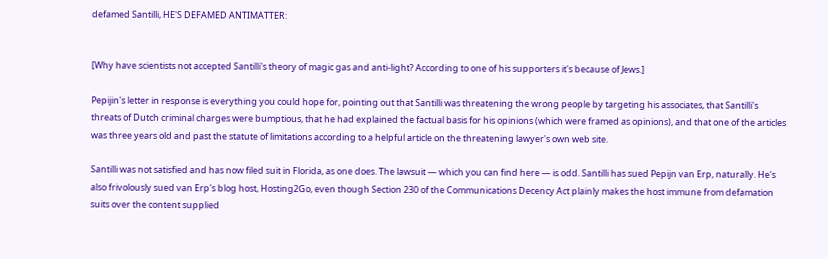defamed Santilli, HE'S DEFAMED ANTIMATTER:


[Why have scientists not accepted Santilli's theory of magic gas and anti-light? According to one of his supporters it's because of Jews.]

Pepijin's letter in response is everything you could hope for, pointing out that Santilli was threatening the wrong people by targeting his associates, that Santilli's threats of Dutch criminal charges were bumptious, that he had explained the factual basis for his opinions (which were framed as opinions), and that one of the articles was three years old and past the statute of limitations according to a helpful article on the threatening lawyer's own web site.

Santilli was not satisfied and has now filed suit in Florida, as one does. The lawsuit — which you can find here — is odd. Santilli has sued Pepijn van Erp, naturally. He's also frivolously sued van Erp's blog host, Hosting2Go, even though Section 230 of the Communications Decency Act plainly makes the host immune from defamation suits over the content supplied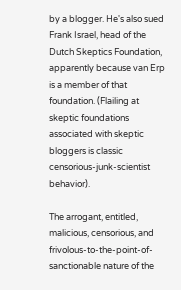by a blogger. He's also sued Frank Israel, head of the Dutch Skeptics Foundation, apparently because van Erp is a member of that foundation. (Flailing at skeptic foundations associated with skeptic bloggers is classic censorious-junk-scientist behavior).

The arrogant, entitled, malicious, censorious, and frivolous-to-the-point-of-sanctionable nature of the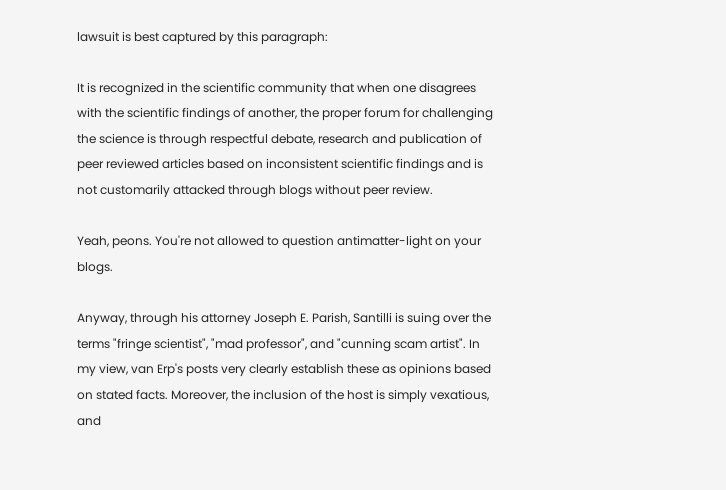lawsuit is best captured by this paragraph:

It is recognized in the scientific community that when one disagrees with the scientific findings of another, the proper forum for challenging the science is through respectful debate, research and publication of peer reviewed articles based on inconsistent scientific findings and is not customarily attacked through blogs without peer review.

Yeah, peons. You're not allowed to question antimatter-light on your blogs.

Anyway, through his attorney Joseph E. Parish, Santilli is suing over the terms "fringe scientist", "mad professor", and "cunning scam artist". In my view, van Erp's posts very clearly establish these as opinions based on stated facts. Moreover, the inclusion of the host is simply vexatious, and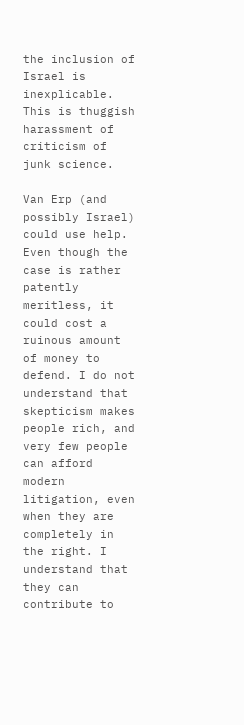the inclusion of Israel is inexplicable. This is thuggish harassment of criticism of junk science.

Van Erp (and possibly Israel) could use help. Even though the case is rather patently meritless, it could cost a ruinous amount of money to defend. I do not understand that skepticism makes people rich, and very few people can afford modern litigation, even when they are completely in the right. I understand that they can contribute to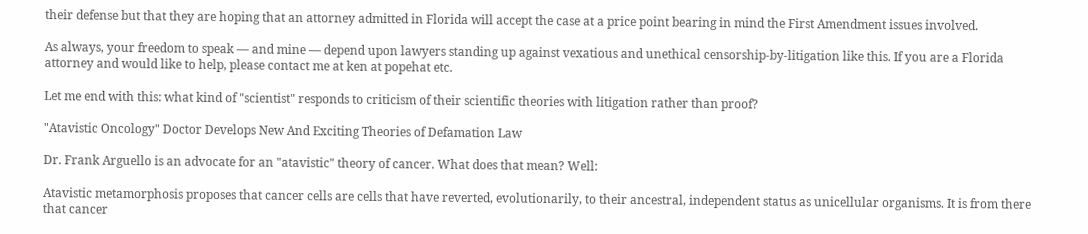their defense but that they are hoping that an attorney admitted in Florida will accept the case at a price point bearing in mind the First Amendment issues involved.

As always, your freedom to speak — and mine — depend upon lawyers standing up against vexatious and unethical censorship-by-litigation like this. If you are a Florida attorney and would like to help, please contact me at ken at popehat etc.

Let me end with this: what kind of "scientist" responds to criticism of their scientific theories with litigation rather than proof?

"Atavistic Oncology" Doctor Develops New And Exciting Theories of Defamation Law

Dr. Frank Arguello is an advocate for an "atavistic" theory of cancer. What does that mean? Well:

Atavistic metamorphosis proposes that cancer cells are cells that have reverted, evolutionarily, to their ancestral, independent status as unicellular organisms. It is from there that cancer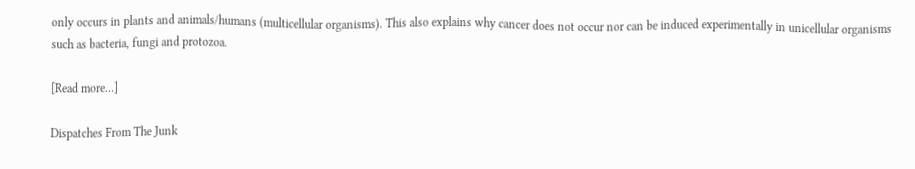only occurs in plants and animals/humans (multicellular organisms). This also explains why cancer does not occur nor can be induced experimentally in unicellular organisms such as bacteria, fungi and protozoa.

[Read more…]

Dispatches From The Junk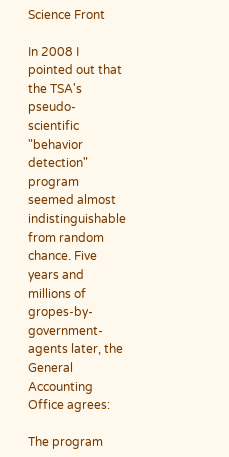Science Front

In 2008 I pointed out that the TSA's pseudo-scientific "behavior detection" program seemed almost indistinguishable from random chance. Five years and millions of gropes-by-government-agents later, the General Accounting Office agrees:

The program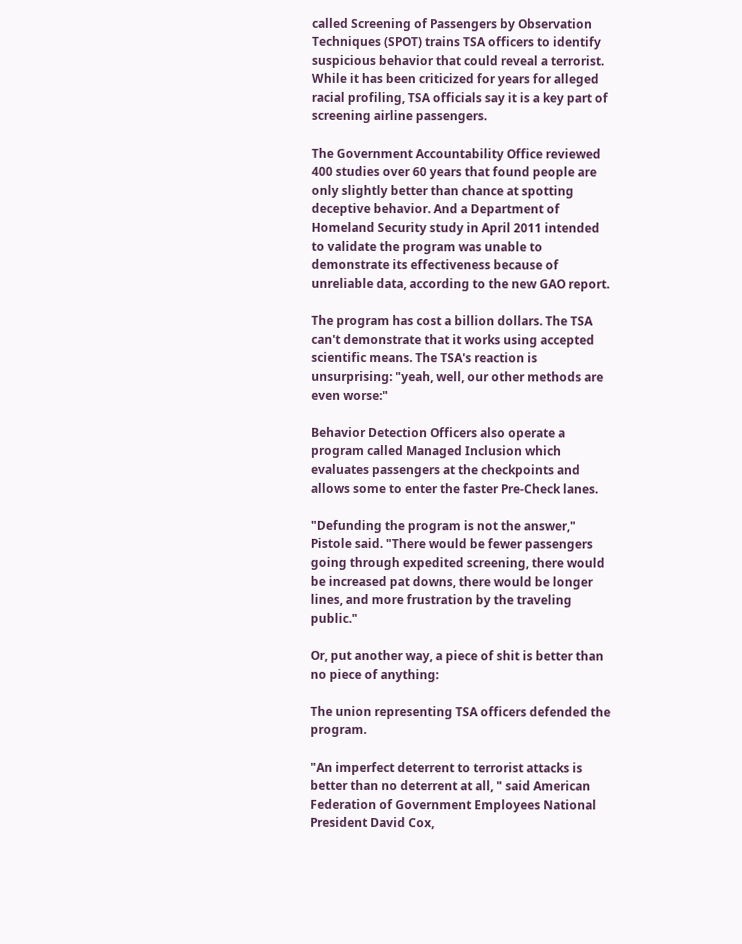called Screening of Passengers by Observation Techniques (SPOT) trains TSA officers to identify suspicious behavior that could reveal a terrorist. While it has been criticized for years for alleged racial profiling, TSA officials say it is a key part of screening airline passengers.

The Government Accountability Office reviewed 400 studies over 60 years that found people are only slightly better than chance at spotting deceptive behavior. And a Department of Homeland Security study in April 2011 intended to validate the program was unable to demonstrate its effectiveness because of unreliable data, according to the new GAO report.

The program has cost a billion dollars. The TSA can't demonstrate that it works using accepted scientific means. The TSA's reaction is unsurprising: "yeah, well, our other methods are even worse:"

Behavior Detection Officers also operate a program called Managed Inclusion which evaluates passengers at the checkpoints and allows some to enter the faster Pre-Check lanes.

"Defunding the program is not the answer," Pistole said. "There would be fewer passengers going through expedited screening, there would be increased pat downs, there would be longer lines, and more frustration by the traveling public."

Or, put another way, a piece of shit is better than no piece of anything:

The union representing TSA officers defended the program.

"An imperfect deterrent to terrorist attacks is better than no deterrent at all, " said American Federation of Government Employees National President David Cox,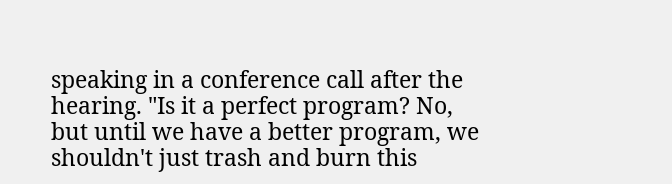speaking in a conference call after the hearing. "Is it a perfect program? No, but until we have a better program, we shouldn't just trash and burn this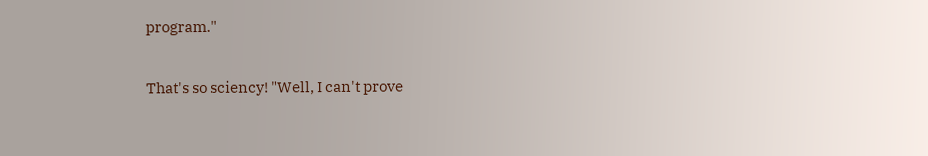program."

That's so sciency! "Well, I can't prove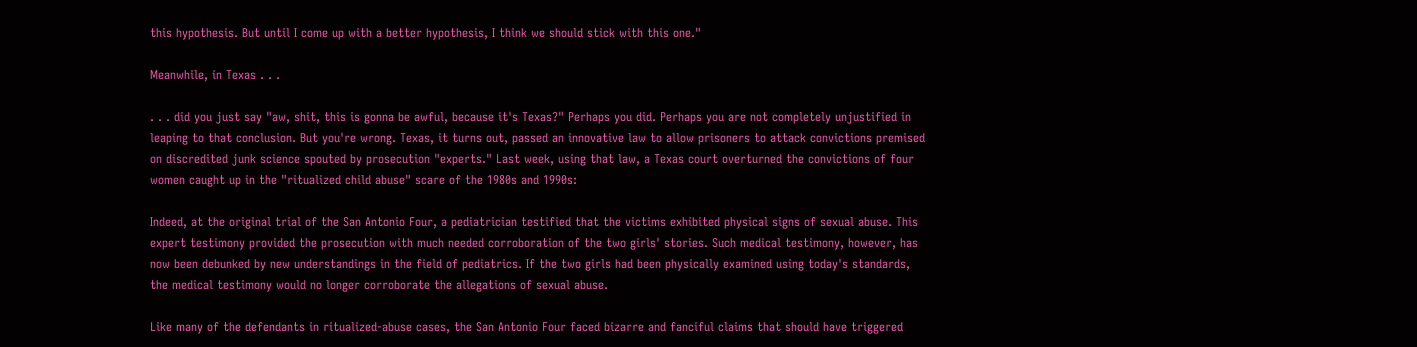this hypothesis. But until I come up with a better hypothesis, I think we should stick with this one."

Meanwhile, in Texas . . .

. . . did you just say "aw, shit, this is gonna be awful, because it's Texas?" Perhaps you did. Perhaps you are not completely unjustified in leaping to that conclusion. But you're wrong. Texas, it turns out, passed an innovative law to allow prisoners to attack convictions premised on discredited junk science spouted by prosecution "experts." Last week, using that law, a Texas court overturned the convictions of four women caught up in the "ritualized child abuse" scare of the 1980s and 1990s:

Indeed, at the original trial of the San Antonio Four, a pediatrician testified that the victims exhibited physical signs of sexual abuse. This expert testimony provided the prosecution with much needed corroboration of the two girls' stories. Such medical testimony, however, has now been debunked by new understandings in the field of pediatrics. If the two girls had been physically examined using today's standards, the medical testimony would no longer corroborate the allegations of sexual abuse.

Like many of the defendants in ritualized-abuse cases, the San Antonio Four faced bizarre and fanciful claims that should have triggered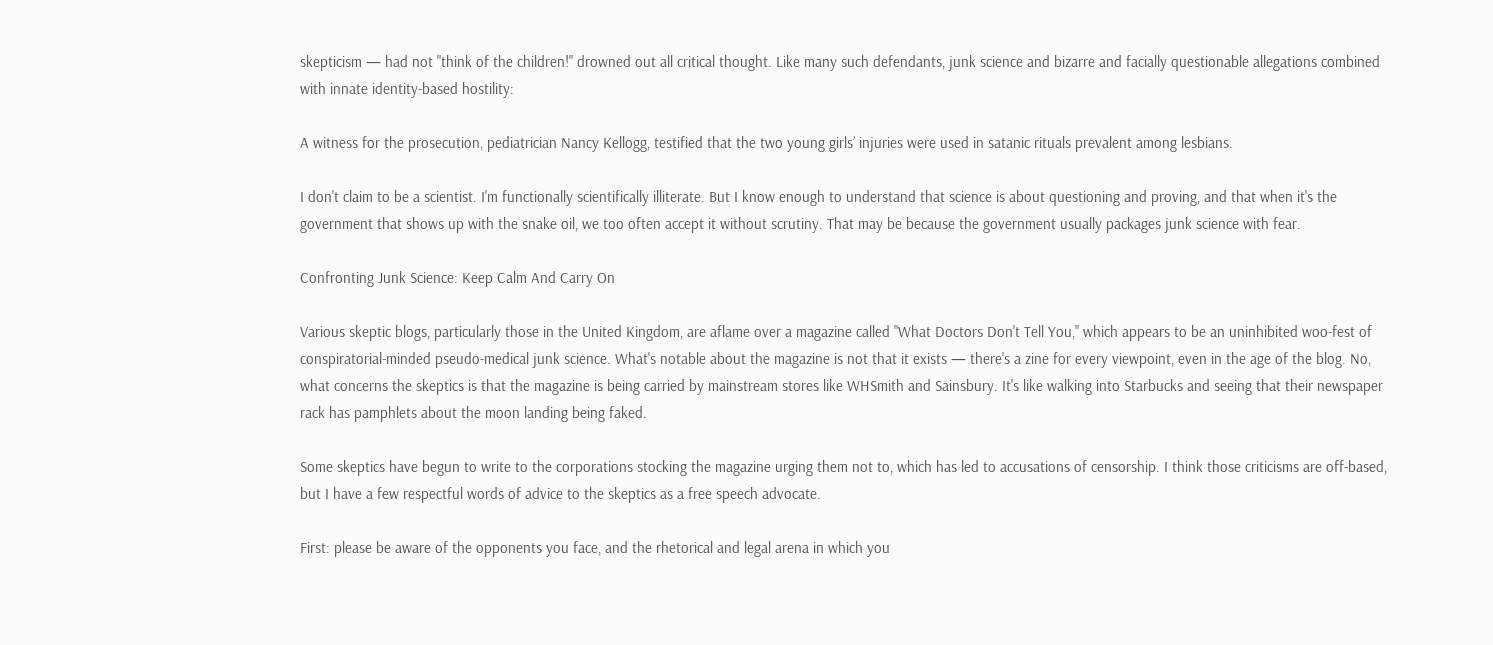skepticism — had not "think of the children!" drowned out all critical thought. Like many such defendants, junk science and bizarre and facially questionable allegations combined with innate identity-based hostility:

A witness for the prosecution, pediatrician Nancy Kellogg, testified that the two young girls’ injuries were used in satanic rituals prevalent among lesbians.

I don't claim to be a scientist. I'm functionally scientifically illiterate. But I know enough to understand that science is about questioning and proving, and that when it's the government that shows up with the snake oil, we too often accept it without scrutiny. That may be because the government usually packages junk science with fear.

Confronting Junk Science: Keep Calm And Carry On

Various skeptic blogs, particularly those in the United Kingdom, are aflame over a magazine called "What Doctors Don't Tell You," which appears to be an uninhibited woo-fest of conspiratorial-minded pseudo-medical junk science. What's notable about the magazine is not that it exists — there's a zine for every viewpoint, even in the age of the blog. No, what concerns the skeptics is that the magazine is being carried by mainstream stores like WHSmith and Sainsbury. It's like walking into Starbucks and seeing that their newspaper rack has pamphlets about the moon landing being faked.

Some skeptics have begun to write to the corporations stocking the magazine urging them not to, which has led to accusations of censorship. I think those criticisms are off-based, but I have a few respectful words of advice to the skeptics as a free speech advocate.

First: please be aware of the opponents you face, and the rhetorical and legal arena in which you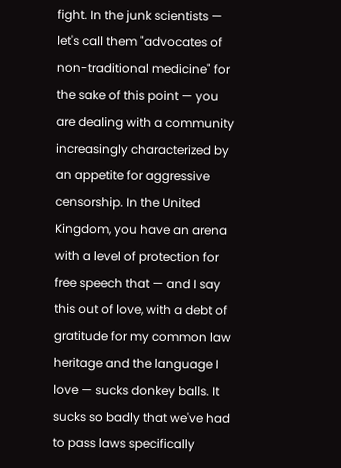fight. In the junk scientists — let's call them "advocates of non-traditional medicine" for the sake of this point — you are dealing with a community increasingly characterized by an appetite for aggressive censorship. In the United Kingdom, you have an arena with a level of protection for free speech that — and I say this out of love, with a debt of gratitude for my common law heritage and the language I love — sucks donkey balls. It sucks so badly that we've had to pass laws specifically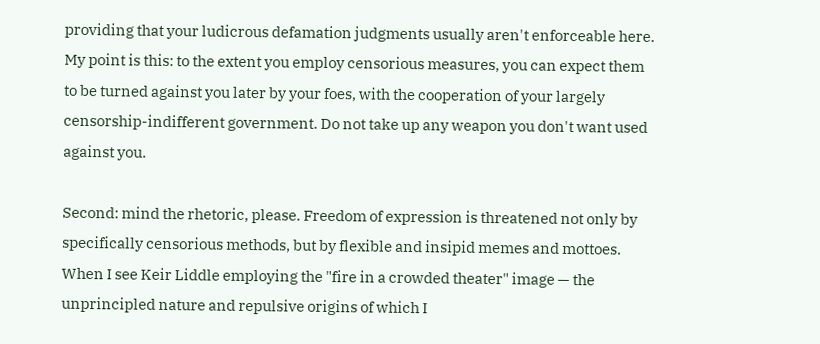providing that your ludicrous defamation judgments usually aren't enforceable here. My point is this: to the extent you employ censorious measures, you can expect them to be turned against you later by your foes, with the cooperation of your largely censorship-indifferent government. Do not take up any weapon you don't want used against you.

Second: mind the rhetoric, please. Freedom of expression is threatened not only by specifically censorious methods, but by flexible and insipid memes and mottoes. When I see Keir Liddle employing the "fire in a crowded theater" image — the unprincipled nature and repulsive origins of which I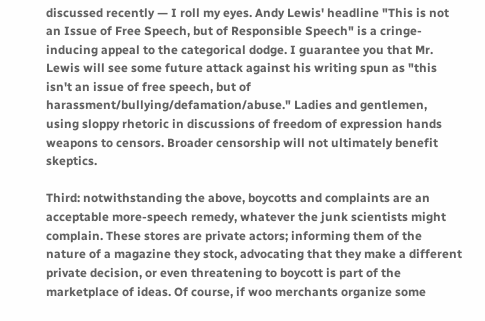discussed recently — I roll my eyes. Andy Lewis' headline "This is not an Issue of Free Speech, but of Responsible Speech" is a cringe-inducing appeal to the categorical dodge. I guarantee you that Mr. Lewis will see some future attack against his writing spun as "this isn't an issue of free speech, but of harassment/bullying/defamation/abuse." Ladies and gentlemen, using sloppy rhetoric in discussions of freedom of expression hands weapons to censors. Broader censorship will not ultimately benefit skeptics.

Third: notwithstanding the above, boycotts and complaints are an acceptable more-speech remedy, whatever the junk scientists might complain. These stores are private actors; informing them of the nature of a magazine they stock, advocating that they make a different private decision, or even threatening to boycott is part of the marketplace of ideas. Of course, if woo merchants organize some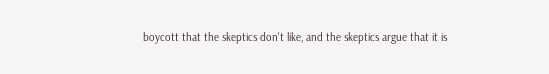boycott that the skeptics don't like, and the skeptics argue that it is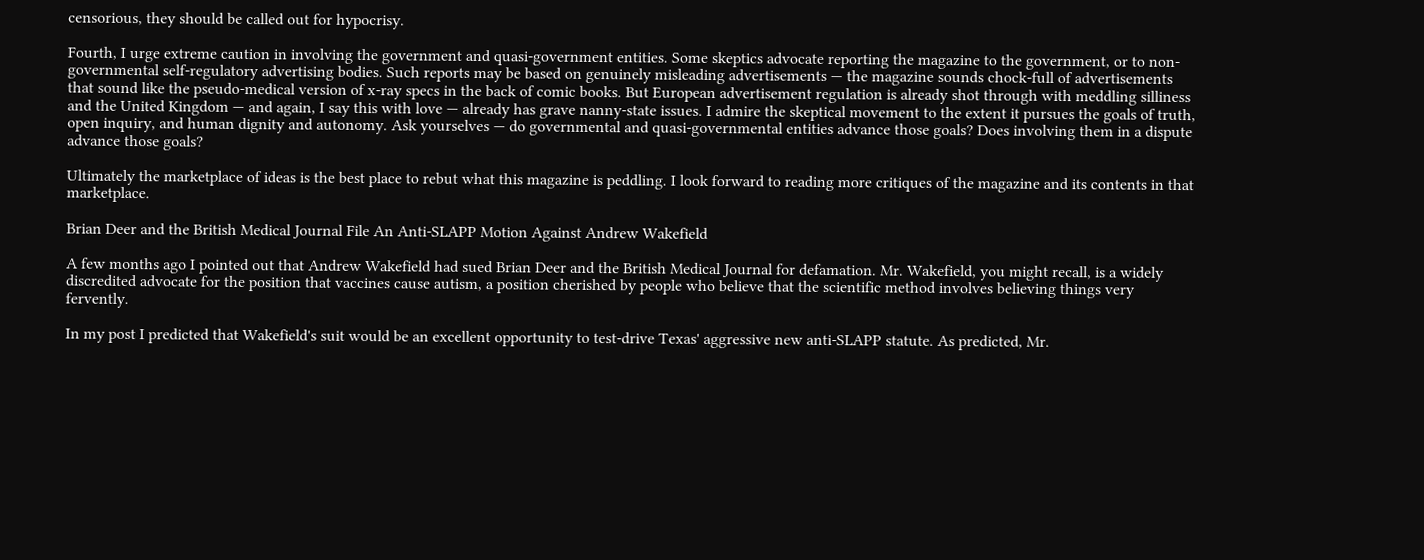censorious, they should be called out for hypocrisy.

Fourth, I urge extreme caution in involving the government and quasi-government entities. Some skeptics advocate reporting the magazine to the government, or to non-governmental self-regulatory advertising bodies. Such reports may be based on genuinely misleading advertisements — the magazine sounds chock-full of advertisements that sound like the pseudo-medical version of x-ray specs in the back of comic books. But European advertisement regulation is already shot through with meddling silliness and the United Kingdom — and again, I say this with love — already has grave nanny-state issues. I admire the skeptical movement to the extent it pursues the goals of truth, open inquiry, and human dignity and autonomy. Ask yourselves — do governmental and quasi-governmental entities advance those goals? Does involving them in a dispute advance those goals?

Ultimately the marketplace of ideas is the best place to rebut what this magazine is peddling. I look forward to reading more critiques of the magazine and its contents in that marketplace.

Brian Deer and the British Medical Journal File An Anti-SLAPP Motion Against Andrew Wakefield

A few months ago I pointed out that Andrew Wakefield had sued Brian Deer and the British Medical Journal for defamation. Mr. Wakefield, you might recall, is a widely discredited advocate for the position that vaccines cause autism, a position cherished by people who believe that the scientific method involves believing things very fervently.

In my post I predicted that Wakefield's suit would be an excellent opportunity to test-drive Texas' aggressive new anti-SLAPP statute. As predicted, Mr.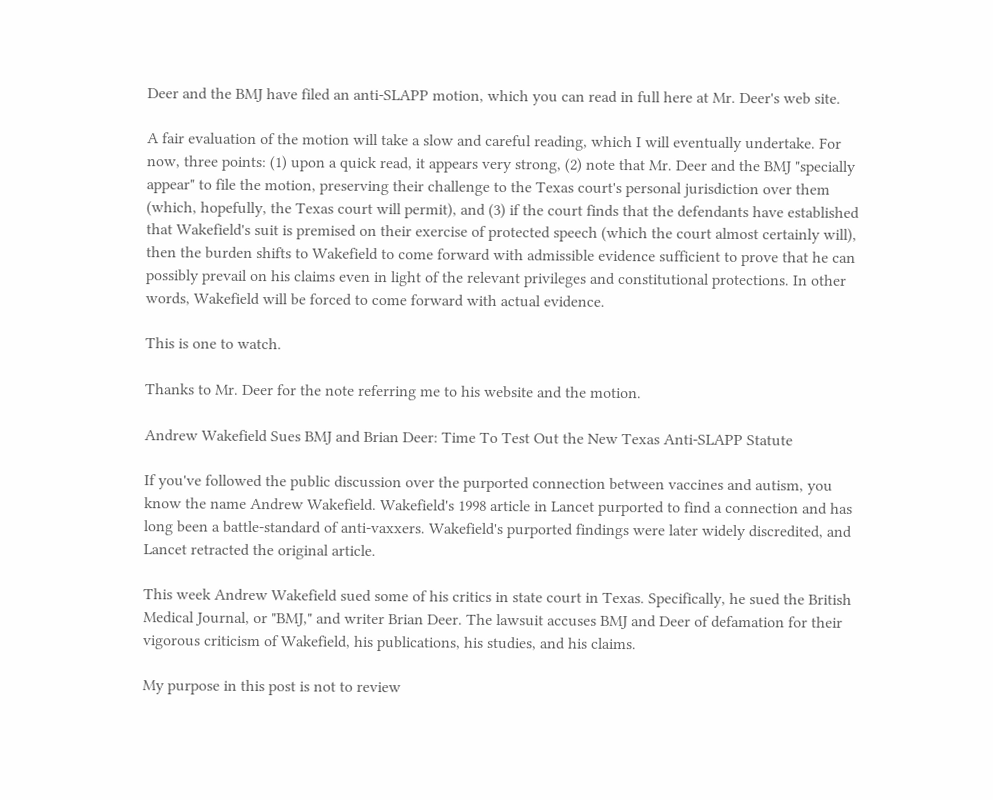Deer and the BMJ have filed an anti-SLAPP motion, which you can read in full here at Mr. Deer's web site.

A fair evaluation of the motion will take a slow and careful reading, which I will eventually undertake. For now, three points: (1) upon a quick read, it appears very strong, (2) note that Mr. Deer and the BMJ "specially appear" to file the motion, preserving their challenge to the Texas court's personal jurisdiction over them (which, hopefully, the Texas court will permit), and (3) if the court finds that the defendants have established that Wakefield's suit is premised on their exercise of protected speech (which the court almost certainly will), then the burden shifts to Wakefield to come forward with admissible evidence sufficient to prove that he can possibly prevail on his claims even in light of the relevant privileges and constitutional protections. In other words, Wakefield will be forced to come forward with actual evidence.

This is one to watch.

Thanks to Mr. Deer for the note referring me to his website and the motion.

Andrew Wakefield Sues BMJ and Brian Deer: Time To Test Out the New Texas Anti-SLAPP Statute

If you've followed the public discussion over the purported connection between vaccines and autism, you know the name Andrew Wakefield. Wakefield's 1998 article in Lancet purported to find a connection and has long been a battle-standard of anti-vaxxers. Wakefield's purported findings were later widely discredited, and Lancet retracted the original article.

This week Andrew Wakefield sued some of his critics in state court in Texas. Specifically, he sued the British Medical Journal, or "BMJ," and writer Brian Deer. The lawsuit accuses BMJ and Deer of defamation for their vigorous criticism of Wakefield, his publications, his studies, and his claims.

My purpose in this post is not to review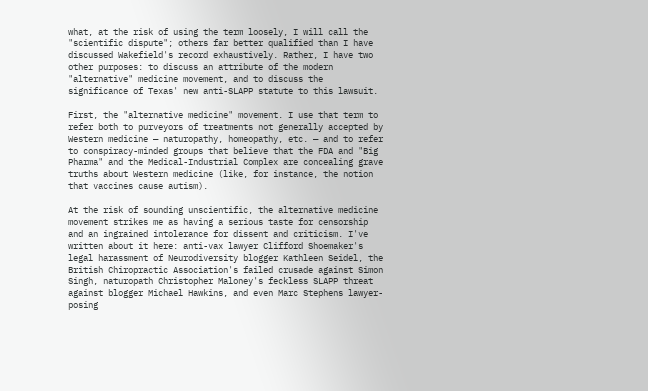what, at the risk of using the term loosely, I will call the "scientific dispute"; others far better qualified than I have discussed Wakefield's record exhaustively. Rather, I have two other purposes: to discuss an attribute of the modern "alternative" medicine movement, and to discuss the significance of Texas' new anti-SLAPP statute to this lawsuit.

First, the "alternative medicine" movement. I use that term to refer both to purveyors of treatments not generally accepted by Western medicine — naturopathy, homeopathy, etc. — and to refer to conspiracy-minded groups that believe that the FDA and "Big Pharma" and the Medical-Industrial Complex are concealing grave truths about Western medicine (like, for instance, the notion that vaccines cause autism).

At the risk of sounding unscientific, the alternative medicine movement strikes me as having a serious taste for censorship and an ingrained intolerance for dissent and criticism. I've written about it here: anti-vax lawyer Clifford Shoemaker's legal harassment of Neurodiversity blogger Kathleen Seidel, the British Chiropractic Association's failed crusade against Simon Singh, naturopath Christopher Maloney's feckless SLAPP threat against blogger Michael Hawkins, and even Marc Stephens lawyer-posing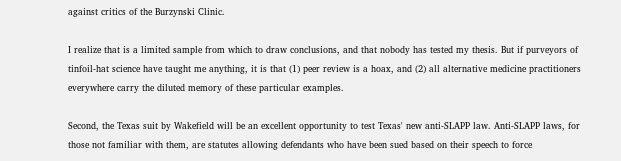against critics of the Burzynski Clinic.

I realize that is a limited sample from which to draw conclusions, and that nobody has tested my thesis. But if purveyors of tinfoil-hat science have taught me anything, it is that (1) peer review is a hoax, and (2) all alternative medicine practitioners everywhere carry the diluted memory of these particular examples.

Second, the Texas suit by Wakefield will be an excellent opportunity to test Texas' new anti-SLAPP law. Anti-SLAPP laws, for those not familiar with them, are statutes allowing defendants who have been sued based on their speech to force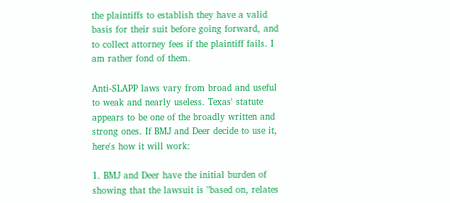the plaintiffs to establish they have a valid basis for their suit before going forward, and to collect attorney fees if the plaintiff fails. I am rather fond of them.

Anti-SLAPP laws vary from broad and useful to weak and nearly useless. Texas' statute appears to be one of the broadly written and strong ones. If BMJ and Deer decide to use it, here's how it will work:

1. BMJ and Deer have the initial burden of showing that the lawsuit is "based on, relates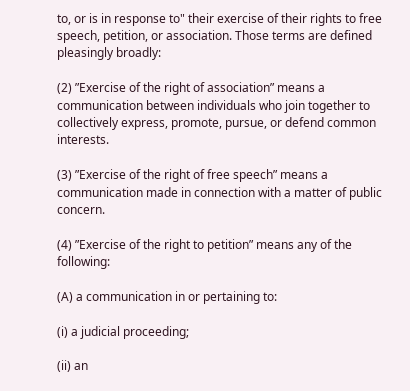to, or is in response to" their exercise of their rights to free speech, petition, or association. Those terms are defined pleasingly broadly:

(2) ”Exercise of the right of association” means a communication between individuals who join together to collectively express, promote, pursue, or defend common interests.

(3) ”Exercise of the right of free speech” means a communication made in connection with a matter of public concern.

(4) ”Exercise of the right to petition” means any of the following:

(A) a communication in or pertaining to:

(i) a judicial proceeding;

(ii) an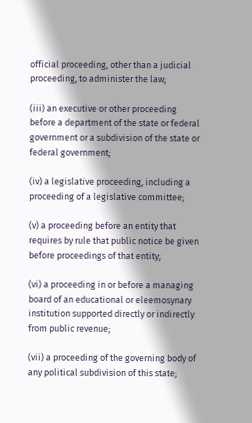official proceeding, other than a judicial proceeding, to administer the law;

(iii) an executive or other proceeding before a department of the state or federal government or a subdivision of the state or federal government;

(iv) a legislative proceeding, including a proceeding of a legislative committee;

(v) a proceeding before an entity that requires by rule that public notice be given before proceedings of that entity;

(vi) a proceeding in or before a managing board of an educational or eleemosynary institution supported directly or indirectly from public revenue;

(vii) a proceeding of the governing body of any political subdivision of this state;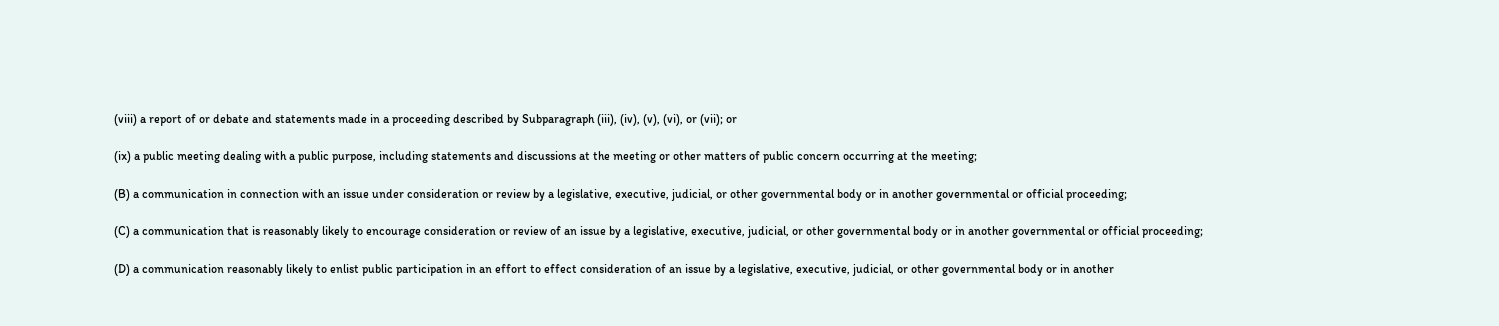(viii) a report of or debate and statements made in a proceeding described by Subparagraph (iii), (iv), (v), (vi), or (vii); or

(ix) a public meeting dealing with a public purpose, including statements and discussions at the meeting or other matters of public concern occurring at the meeting;

(B) a communication in connection with an issue under consideration or review by a legislative, executive, judicial, or other governmental body or in another governmental or official proceeding;

(C) a communication that is reasonably likely to encourage consideration or review of an issue by a legislative, executive, judicial, or other governmental body or in another governmental or official proceeding;

(D) a communication reasonably likely to enlist public participation in an effort to effect consideration of an issue by a legislative, executive, judicial, or other governmental body or in another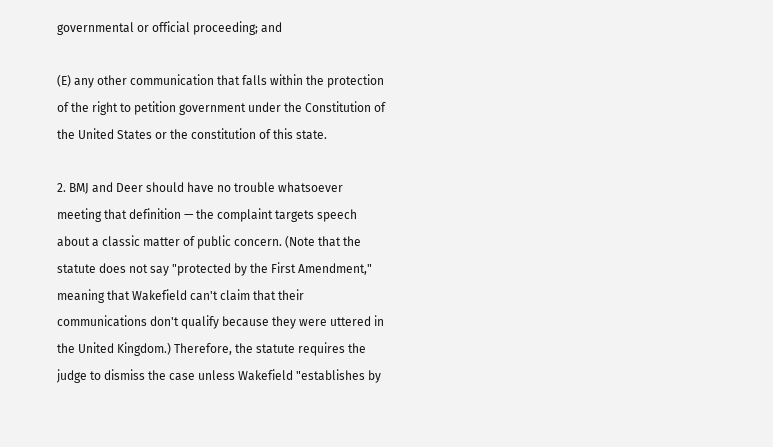governmental or official proceeding; and

(E) any other communication that falls within the protection of the right to petition government under the Constitution of the United States or the constitution of this state.

2. BMJ and Deer should have no trouble whatsoever meeting that definition — the complaint targets speech about a classic matter of public concern. (Note that the statute does not say "protected by the First Amendment," meaning that Wakefield can't claim that their communications don't qualify because they were uttered in the United Kingdom.) Therefore, the statute requires the judge to dismiss the case unless Wakefield "establishes by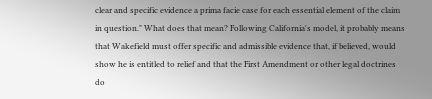clear and specific evidence a prima facie case for each essential element of the claim in question." What does that mean? Following California's model, it probably means that Wakefield must offer specific and admissible evidence that, if believed, would show he is entitled to relief and that the First Amendment or other legal doctrines do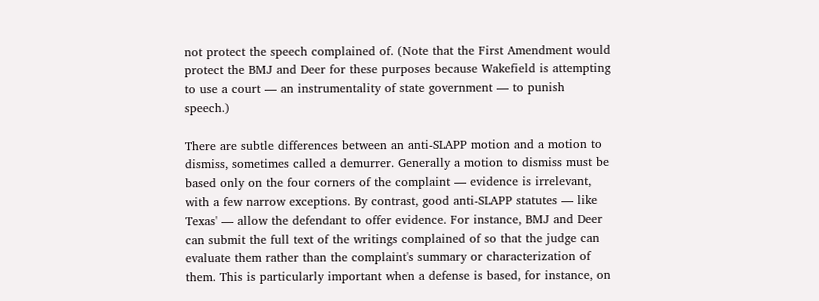not protect the speech complained of. (Note that the First Amendment would protect the BMJ and Deer for these purposes because Wakefield is attempting to use a court — an instrumentality of state government — to punish speech.)

There are subtle differences between an anti-SLAPP motion and a motion to dismiss, sometimes called a demurrer. Generally a motion to dismiss must be based only on the four corners of the complaint — evidence is irrelevant, with a few narrow exceptions. By contrast, good anti-SLAPP statutes — like Texas' — allow the defendant to offer evidence. For instance, BMJ and Deer can submit the full text of the writings complained of so that the judge can evaluate them rather than the complaint's summary or characterization of them. This is particularly important when a defense is based, for instance, on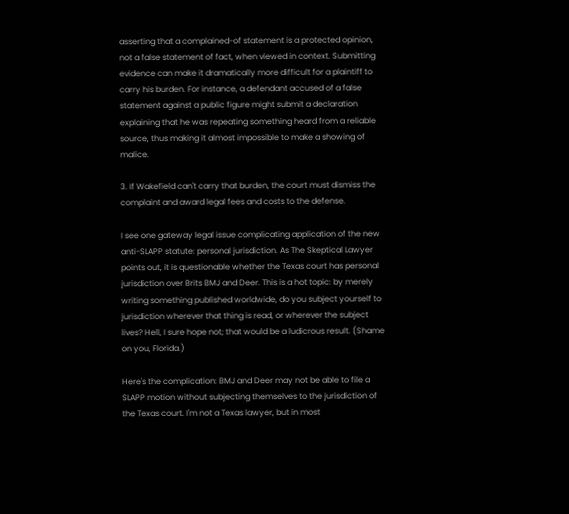asserting that a complained-of statement is a protected opinion, not a false statement of fact, when viewed in context. Submitting evidence can make it dramatically more difficult for a plaintiff to carry his burden. For instance, a defendant accused of a false statement against a public figure might submit a declaration explaining that he was repeating something heard from a reliable source, thus making it almost impossible to make a showing of malice.

3. If Wakefield can't carry that burden, the court must dismiss the complaint and award legal fees and costs to the defense.

I see one gateway legal issue complicating application of the new anti-SLAPP statute: personal jurisdiction. As The Skeptical Lawyer points out, it is questionable whether the Texas court has personal jurisdiction over Brits BMJ and Deer. This is a hot topic: by merely writing something published worldwide, do you subject yourself to jurisdiction wherever that thing is read, or wherever the subject lives? Hell, I sure hope not; that would be a ludicrous result. (Shame on you, Florida.)

Here's the complication: BMJ and Deer may not be able to file a SLAPP motion without subjecting themselves to the jurisdiction of the Texas court. I'm not a Texas lawyer, but in most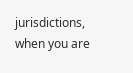jurisdictions, when you are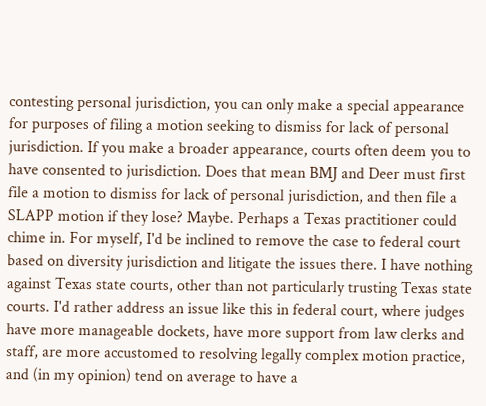contesting personal jurisdiction, you can only make a special appearance for purposes of filing a motion seeking to dismiss for lack of personal jurisdiction. If you make a broader appearance, courts often deem you to have consented to jurisdiction. Does that mean BMJ and Deer must first file a motion to dismiss for lack of personal jurisdiction, and then file a SLAPP motion if they lose? Maybe. Perhaps a Texas practitioner could chime in. For myself, I'd be inclined to remove the case to federal court based on diversity jurisdiction and litigate the issues there. I have nothing against Texas state courts, other than not particularly trusting Texas state courts. I'd rather address an issue like this in federal court, where judges have more manageable dockets, have more support from law clerks and staff, are more accustomed to resolving legally complex motion practice, and (in my opinion) tend on average to have a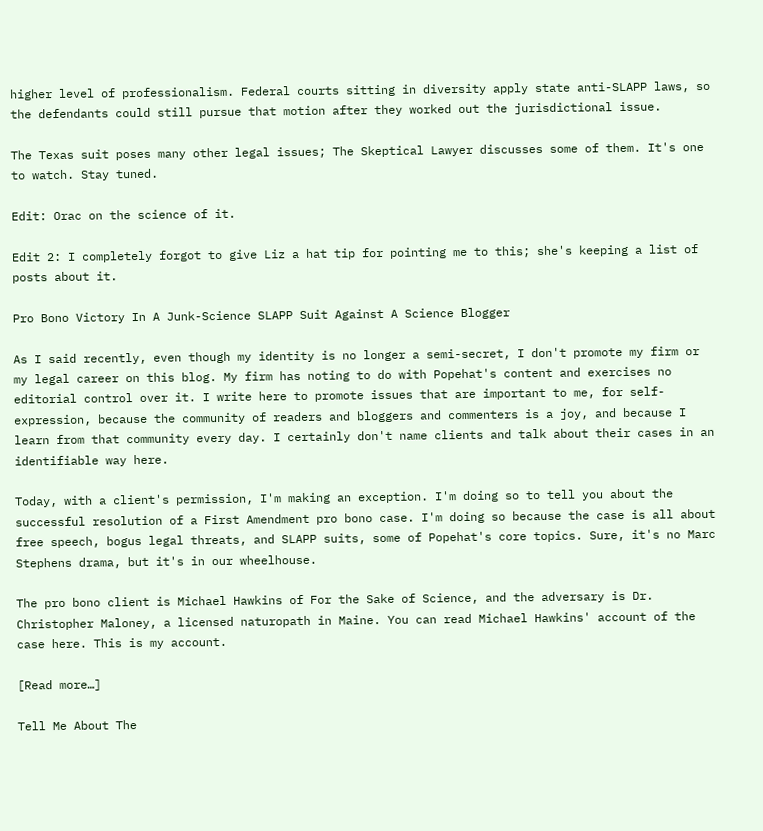higher level of professionalism. Federal courts sitting in diversity apply state anti-SLAPP laws, so the defendants could still pursue that motion after they worked out the jurisdictional issue.

The Texas suit poses many other legal issues; The Skeptical Lawyer discusses some of them. It's one to watch. Stay tuned.

Edit: Orac on the science of it.

Edit 2: I completely forgot to give Liz a hat tip for pointing me to this; she's keeping a list of posts about it.

Pro Bono Victory In A Junk-Science SLAPP Suit Against A Science Blogger

As I said recently, even though my identity is no longer a semi-secret, I don't promote my firm or my legal career on this blog. My firm has noting to do with Popehat's content and exercises no editorial control over it. I write here to promote issues that are important to me, for self-expression, because the community of readers and bloggers and commenters is a joy, and because I learn from that community every day. I certainly don't name clients and talk about their cases in an identifiable way here.

Today, with a client's permission, I'm making an exception. I'm doing so to tell you about the successful resolution of a First Amendment pro bono case. I'm doing so because the case is all about free speech, bogus legal threats, and SLAPP suits, some of Popehat's core topics. Sure, it's no Marc Stephens drama, but it's in our wheelhouse.

The pro bono client is Michael Hawkins of For the Sake of Science, and the adversary is Dr. Christopher Maloney, a licensed naturopath in Maine. You can read Michael Hawkins' account of the case here. This is my account.

[Read more…]

Tell Me About The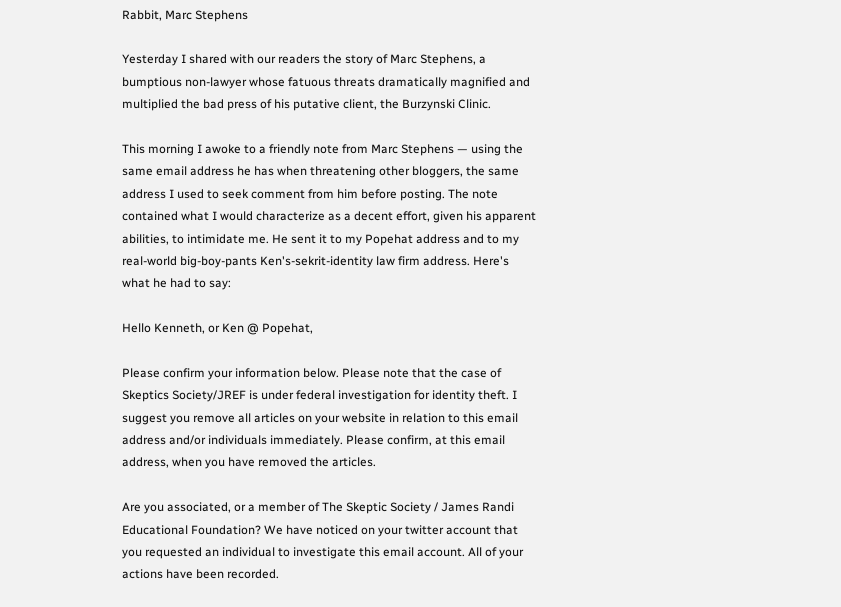Rabbit, Marc Stephens

Yesterday I shared with our readers the story of Marc Stephens, a bumptious non-lawyer whose fatuous threats dramatically magnified and multiplied the bad press of his putative client, the Burzynski Clinic.

This morning I awoke to a friendly note from Marc Stephens — using the same email address he has when threatening other bloggers, the same address I used to seek comment from him before posting. The note contained what I would characterize as a decent effort, given his apparent abilities, to intimidate me. He sent it to my Popehat address and to my real-world big-boy-pants Ken's-sekrit-identity law firm address. Here's what he had to say:

Hello Kenneth, or Ken @ Popehat,

Please confirm your information below. Please note that the case of Skeptics Society/JREF is under federal investigation for identity theft. I suggest you remove all articles on your website in relation to this email address and/or individuals immediately. Please confirm, at this email address, when you have removed the articles.

Are you associated, or a member of The Skeptic Society / James Randi Educational Foundation? We have noticed on your twitter account that you requested an individual to investigate this email account. All of your actions have been recorded.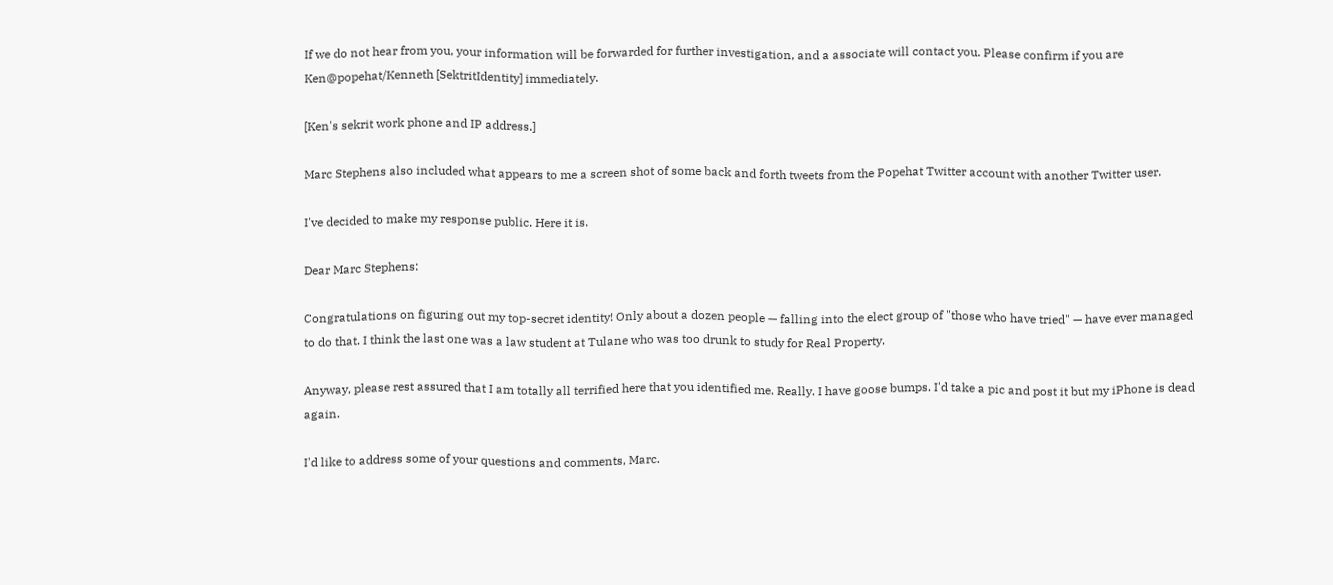If we do not hear from you, your information will be forwarded for further investigation, and a associate will contact you. Please confirm if you are Ken@popehat/Kenneth [SektritIdentity] immediately.

[Ken's sekrit work phone and IP address.]

Marc Stephens also included what appears to me a screen shot of some back and forth tweets from the Popehat Twitter account with another Twitter user.

I've decided to make my response public. Here it is.

Dear Marc Stephens:

Congratulations on figuring out my top-secret identity! Only about a dozen people — falling into the elect group of "those who have tried" — have ever managed to do that. I think the last one was a law student at Tulane who was too drunk to study for Real Property.

Anyway, please rest assured that I am totally all terrified here that you identified me. Really. I have goose bumps. I'd take a pic and post it but my iPhone is dead again.

I'd like to address some of your questions and comments, Marc.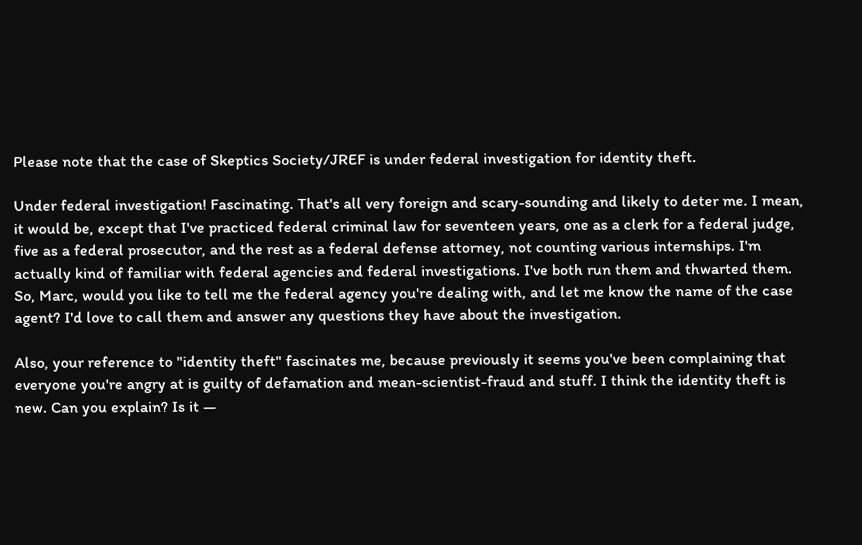Please note that the case of Skeptics Society/JREF is under federal investigation for identity theft.

Under federal investigation! Fascinating. That's all very foreign and scary-sounding and likely to deter me. I mean, it would be, except that I've practiced federal criminal law for seventeen years, one as a clerk for a federal judge, five as a federal prosecutor, and the rest as a federal defense attorney, not counting various internships. I'm actually kind of familiar with federal agencies and federal investigations. I've both run them and thwarted them. So, Marc, would you like to tell me the federal agency you're dealing with, and let me know the name of the case agent? I'd love to call them and answer any questions they have about the investigation.

Also, your reference to "identity theft" fascinates me, because previously it seems you've been complaining that everyone you're angry at is guilty of defamation and mean-scientist-fraud and stuff. I think the identity theft is new. Can you explain? Is it —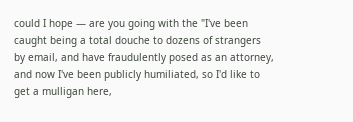could I hope — are you going with the "I've been caught being a total douche to dozens of strangers by email, and have fraudulently posed as an attorney, and now I've been publicly humiliated, so I'd like to get a mulligan here,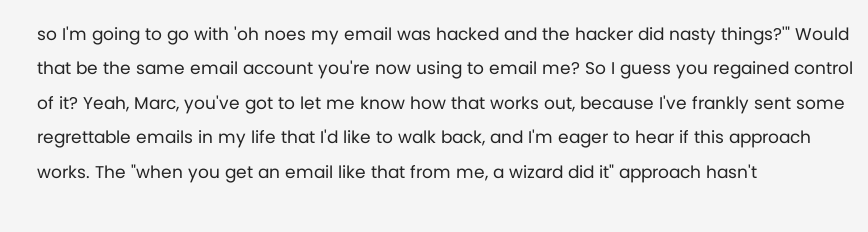so I'm going to go with 'oh noes my email was hacked and the hacker did nasty things?'" Would that be the same email account you're now using to email me? So I guess you regained control of it? Yeah, Marc, you've got to let me know how that works out, because I've frankly sent some regrettable emails in my life that I'd like to walk back, and I'm eager to hear if this approach works. The "when you get an email like that from me, a wizard did it" approach hasn't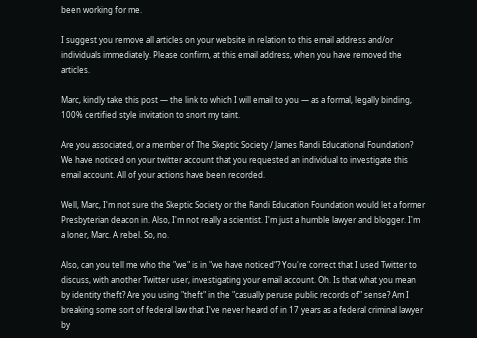been working for me.

I suggest you remove all articles on your website in relation to this email address and/or individuals immediately. Please confirm, at this email address, when you have removed the articles.

Marc, kindly take this post — the link to which I will email to you — as a formal, legally binding, 100% certified style invitation to snort my taint.

Are you associated, or a member of The Skeptic Society / James Randi Educational Foundation? We have noticed on your twitter account that you requested an individual to investigate this email account. All of your actions have been recorded.

Well, Marc, I'm not sure the Skeptic Society or the Randi Education Foundation would let a former Presbyterian deacon in. Also, I'm not really a scientist. I'm just a humble lawyer and blogger. I'm a loner, Marc. A rebel. So, no.

Also, can you tell me who the "we" is in "we have noticed"? You're correct that I used Twitter to discuss, with another Twitter user, investigating your email account. Oh. Is that what you mean by identity theft? Are you using "theft" in the "casually peruse public records of" sense? Am I breaking some sort of federal law that I've never heard of in 17 years as a federal criminal lawyer by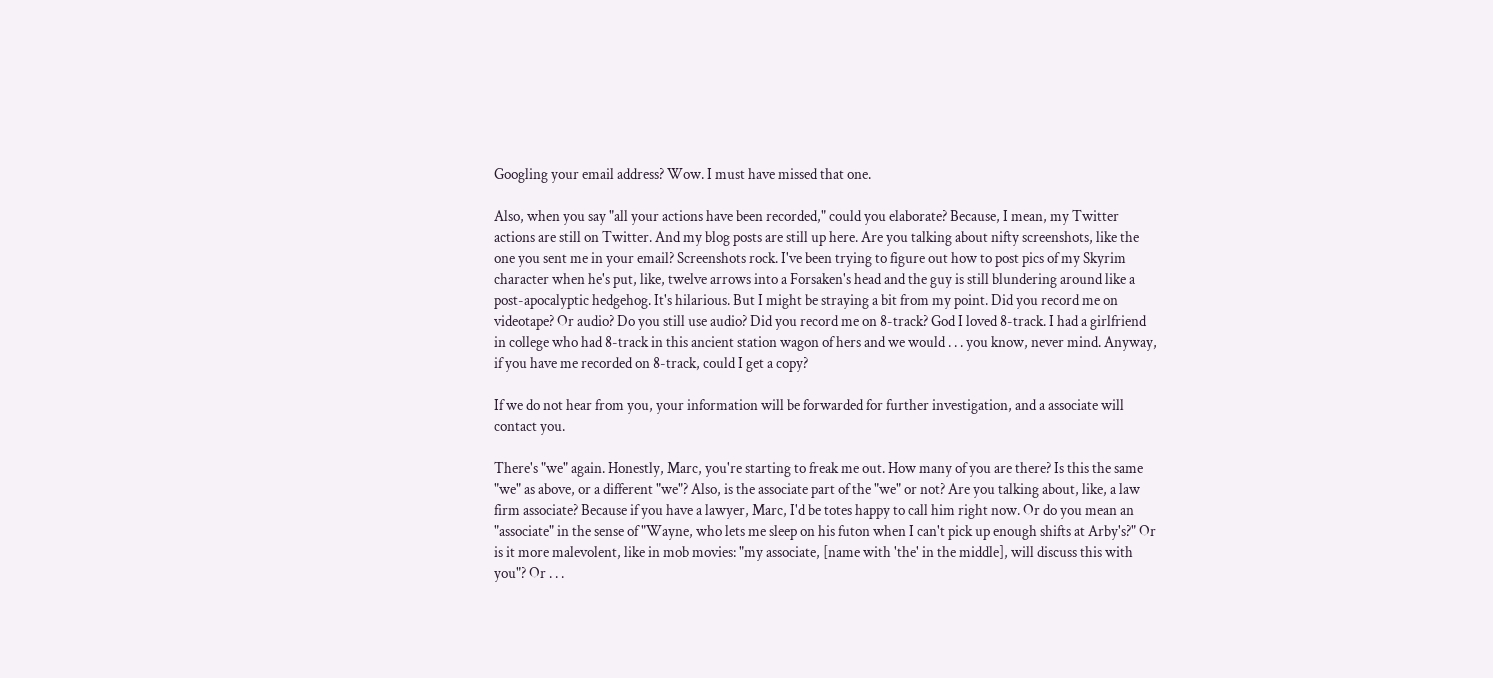Googling your email address? Wow. I must have missed that one.

Also, when you say "all your actions have been recorded," could you elaborate? Because, I mean, my Twitter actions are still on Twitter. And my blog posts are still up here. Are you talking about nifty screenshots, like the one you sent me in your email? Screenshots rock. I've been trying to figure out how to post pics of my Skyrim character when he's put, like, twelve arrows into a Forsaken's head and the guy is still blundering around like a post-apocalyptic hedgehog. It's hilarious. But I might be straying a bit from my point. Did you record me on videotape? Or audio? Do you still use audio? Did you record me on 8-track? God I loved 8-track. I had a girlfriend in college who had 8-track in this ancient station wagon of hers and we would . . . you know, never mind. Anyway, if you have me recorded on 8-track, could I get a copy?

If we do not hear from you, your information will be forwarded for further investigation, and a associate will contact you.

There's "we" again. Honestly, Marc, you're starting to freak me out. How many of you are there? Is this the same "we" as above, or a different "we"? Also, is the associate part of the "we" or not? Are you talking about, like, a law firm associate? Because if you have a lawyer, Marc, I'd be totes happy to call him right now. Or do you mean an "associate" in the sense of "Wayne, who lets me sleep on his futon when I can't pick up enough shifts at Arby's?" Or is it more malevolent, like in mob movies: "my associate, [name with 'the' in the middle], will discuss this with you"? Or . . .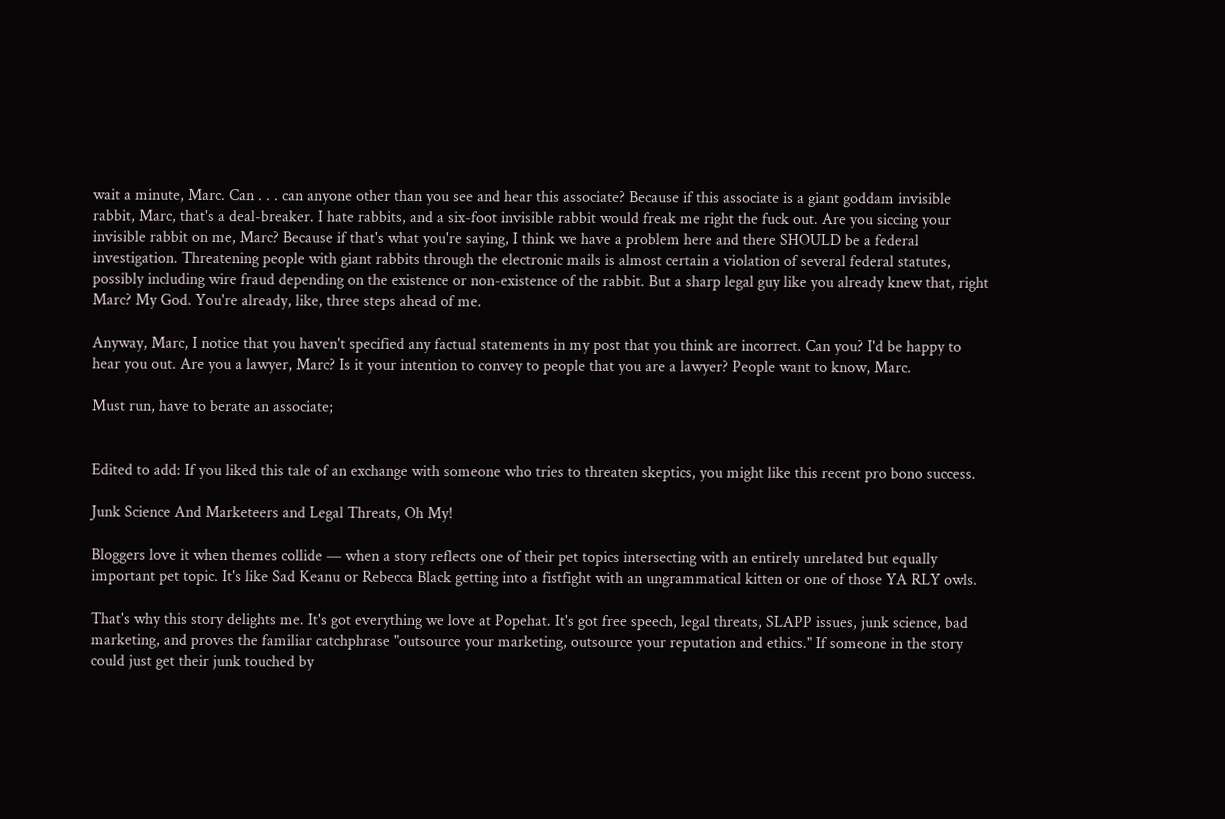wait a minute, Marc. Can . . . can anyone other than you see and hear this associate? Because if this associate is a giant goddam invisible rabbit, Marc, that's a deal-breaker. I hate rabbits, and a six-foot invisible rabbit would freak me right the fuck out. Are you siccing your invisible rabbit on me, Marc? Because if that's what you're saying, I think we have a problem here and there SHOULD be a federal investigation. Threatening people with giant rabbits through the electronic mails is almost certain a violation of several federal statutes, possibly including wire fraud depending on the existence or non-existence of the rabbit. But a sharp legal guy like you already knew that, right Marc? My God. You're already, like, three steps ahead of me.

Anyway, Marc, I notice that you haven't specified any factual statements in my post that you think are incorrect. Can you? I'd be happy to hear you out. Are you a lawyer, Marc? Is it your intention to convey to people that you are a lawyer? People want to know, Marc.

Must run, have to berate an associate;


Edited to add: If you liked this tale of an exchange with someone who tries to threaten skeptics, you might like this recent pro bono success.

Junk Science And Marketeers and Legal Threats, Oh My!

Bloggers love it when themes collide — when a story reflects one of their pet topics intersecting with an entirely unrelated but equally important pet topic. It's like Sad Keanu or Rebecca Black getting into a fistfight with an ungrammatical kitten or one of those YA RLY owls.

That's why this story delights me. It's got everything we love at Popehat. It's got free speech, legal threats, SLAPP issues, junk science, bad marketing, and proves the familiar catchphrase "outsource your marketing, outsource your reputation and ethics." If someone in the story could just get their junk touched by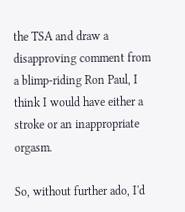the TSA and draw a disapproving comment from a blimp-riding Ron Paul, I think I would have either a stroke or an inappropriate orgasm.

So, without further ado, I'd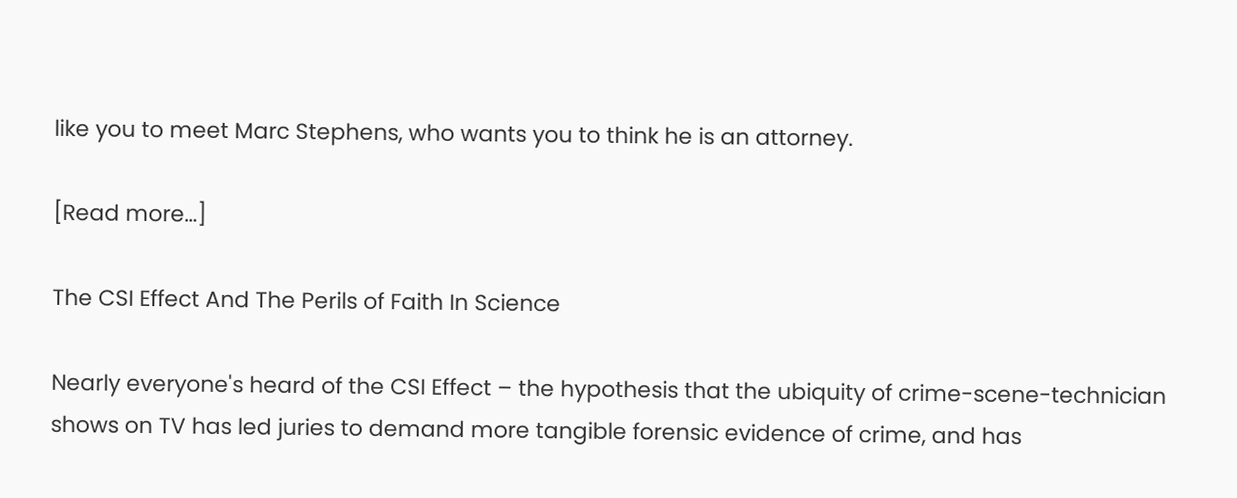like you to meet Marc Stephens, who wants you to think he is an attorney.

[Read more…]

The CSI Effect And The Perils of Faith In Science

Nearly everyone's heard of the CSI Effect – the hypothesis that the ubiquity of crime-scene-technician shows on TV has led juries to demand more tangible forensic evidence of crime, and has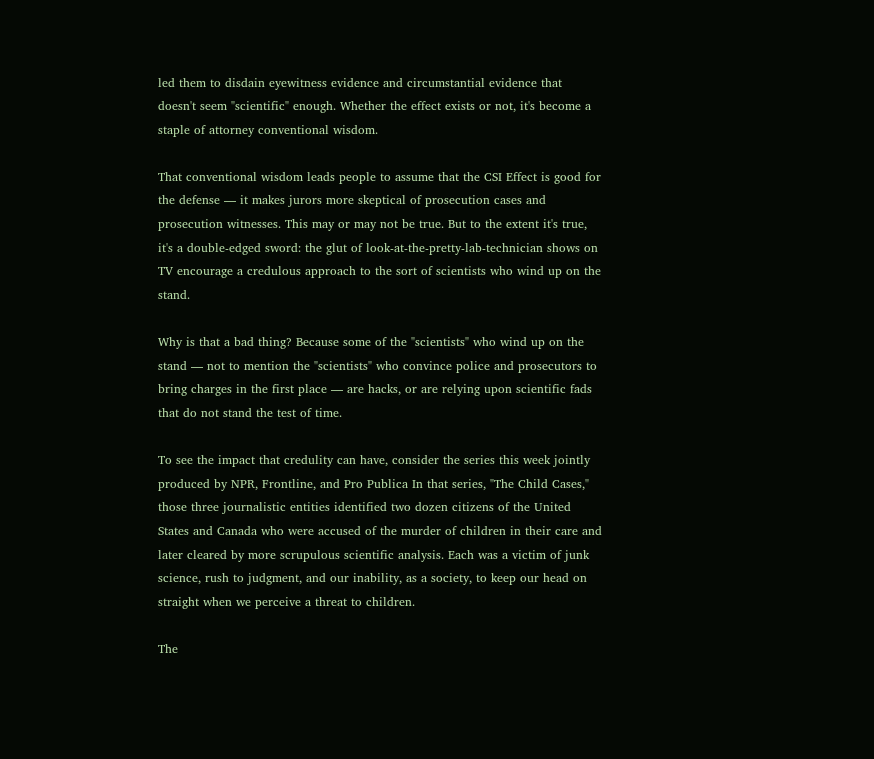led them to disdain eyewitness evidence and circumstantial evidence that doesn't seem "scientific" enough. Whether the effect exists or not, it's become a staple of attorney conventional wisdom.

That conventional wisdom leads people to assume that the CSI Effect is good for the defense — it makes jurors more skeptical of prosecution cases and prosecution witnesses. This may or may not be true. But to the extent it's true, it's a double-edged sword: the glut of look-at-the-pretty-lab-technician shows on TV encourage a credulous approach to the sort of scientists who wind up on the stand.

Why is that a bad thing? Because some of the "scientists" who wind up on the stand — not to mention the "scientists" who convince police and prosecutors to bring charges in the first place — are hacks, or are relying upon scientific fads that do not stand the test of time.

To see the impact that credulity can have, consider the series this week jointly produced by NPR, Frontline, and Pro Publica In that series, "The Child Cases," those three journalistic entities identified two dozen citizens of the United States and Canada who were accused of the murder of children in their care and later cleared by more scrupulous scientific analysis. Each was a victim of junk science, rush to judgment, and our inability, as a society, to keep our head on straight when we perceive a threat to children.

The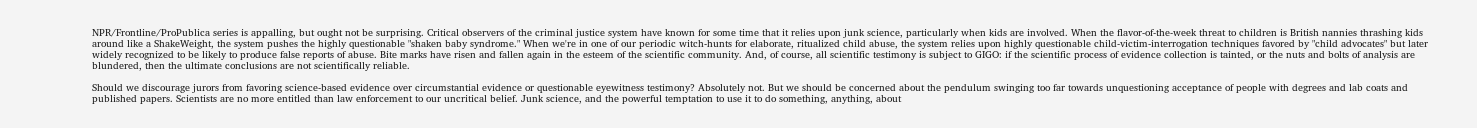NPR/Frontline/ProPublica series is appalling, but ought not be surprising. Critical observers of the criminal justice system have known for some time that it relies upon junk science, particularly when kids are involved. When the flavor-of-the-week threat to children is British nannies thrashing kids around like a ShakeWeight, the system pushes the highly questionable "shaken baby syndrome." When we're in one of our periodic witch-hunts for elaborate, ritualized child abuse, the system relies upon highly questionable child-victim-interrogation techniques favored by "child advocates" but later widely recognized to be likely to produce false reports of abuse. Bite marks have risen and fallen again in the esteem of the scientific community. And, of course, all scientific testimony is subject to GIGO: if the scientific process of evidence collection is tainted, or the nuts and bolts of analysis are blundered, then the ultimate conclusions are not scientifically reliable.

Should we discourage jurors from favoring science-based evidence over circumstantial evidence or questionable eyewitness testimony? Absolutely not. But we should be concerned about the pendulum swinging too far towards unquestioning acceptance of people with degrees and lab coats and published papers. Scientists are no more entitled than law enforcement to our uncritical belief. Junk science, and the powerful temptation to use it to do something, anything, about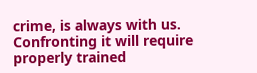crime, is always with us. Confronting it will require properly trained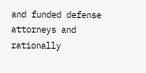and funded defense attorneys and rationally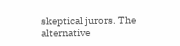skeptical jurors. The alternative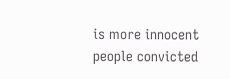is more innocent people convicted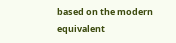based on the modern equivalent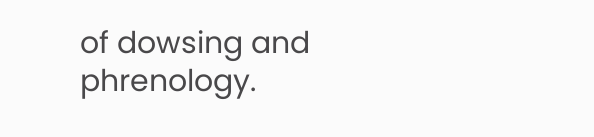of dowsing and phrenology.